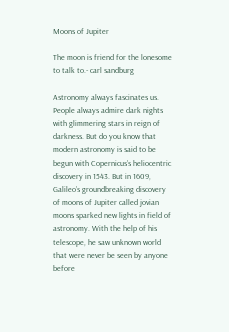Moons of Jupiter

The moon is friend for the lonesome to talk to.- carl sandburg

Astronomy always fascinates us.
People always admire dark nights with glimmering stars in reign of darkness. But do you know that modern astronomy is said to be begun with Copernicus’s heliocentric discovery in 1543. But in 1609, Galileo’s groundbreaking discovery of moons of Jupiter called jovian moons sparked new lights in field of astronomy. With the help of his telescope, he saw unknown world that were never be seen by anyone before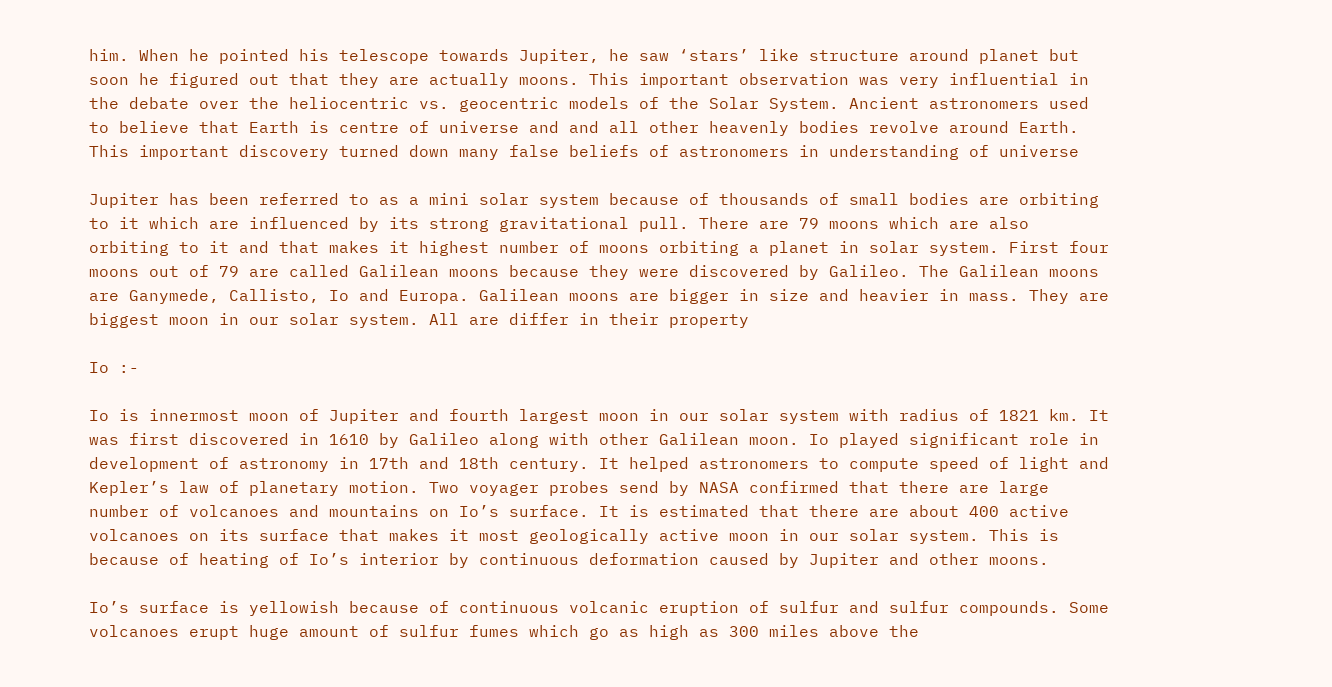him. When he pointed his telescope towards Jupiter, he saw ‘stars’ like structure around planet but soon he figured out that they are actually moons. This important observation was very influential in the debate over the heliocentric vs. geocentric models of the Solar System. Ancient astronomers used to believe that Earth is centre of universe and and all other heavenly bodies revolve around Earth. This important discovery turned down many false beliefs of astronomers in understanding of universe

Jupiter has been referred to as a mini solar system because of thousands of small bodies are orbiting to it which are influenced by its strong gravitational pull. There are 79 moons which are also orbiting to it and that makes it highest number of moons orbiting a planet in solar system. First four moons out of 79 are called Galilean moons because they were discovered by Galileo. The Galilean moons are Ganymede, Callisto, Io and Europa. Galilean moons are bigger in size and heavier in mass. They are biggest moon in our solar system. All are differ in their property

Io :-

Io is innermost moon of Jupiter and fourth largest moon in our solar system with radius of 1821 km. It was first discovered in 1610 by Galileo along with other Galilean moon. Io played significant role in development of astronomy in 17th and 18th century. It helped astronomers to compute speed of light and Kepler’s law of planetary motion. Two voyager probes send by NASA confirmed that there are large number of volcanoes and mountains on Io’s surface. It is estimated that there are about 400 active volcanoes on its surface that makes it most geologically active moon in our solar system. This is because of heating of Io’s interior by continuous deformation caused by Jupiter and other moons.

Io’s surface is yellowish because of continuous volcanic eruption of sulfur and sulfur compounds. Some volcanoes erupt huge amount of sulfur fumes which go as high as 300 miles above the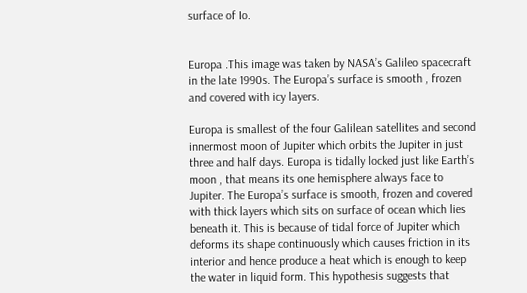surface of Io.


Europa .This image was taken by NASA’s Galileo spacecraft in the late 1990s. The Europa’s surface is smooth , frozen and covered with icy layers.

Europa is smallest of the four Galilean satellites and second innermost moon of Jupiter which orbits the Jupiter in just three and half days. Europa is tidally locked just like Earth’s moon , that means its one hemisphere always face to Jupiter. The Europa’s surface is smooth, frozen and covered with thick layers which sits on surface of ocean which lies beneath it. This is because of tidal force of Jupiter which deforms its shape continuously which causes friction in its interior and hence produce a heat which is enough to keep the water in liquid form. This hypothesis suggests that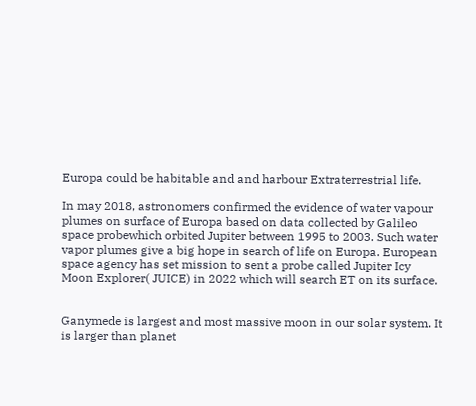Europa could be habitable and and harbour Extraterrestrial life.

In may 2018, astronomers confirmed the evidence of water vapour plumes on surface of Europa based on data collected by Galileo space probewhich orbited Jupiter between 1995 to 2003. Such water vapor plumes give a big hope in search of life on Europa. European space agency has set mission to sent a probe called Jupiter Icy Moon Explorer( JUICE) in 2022 which will search ET on its surface.


Ganymede is largest and most massive moon in our solar system. It is larger than planet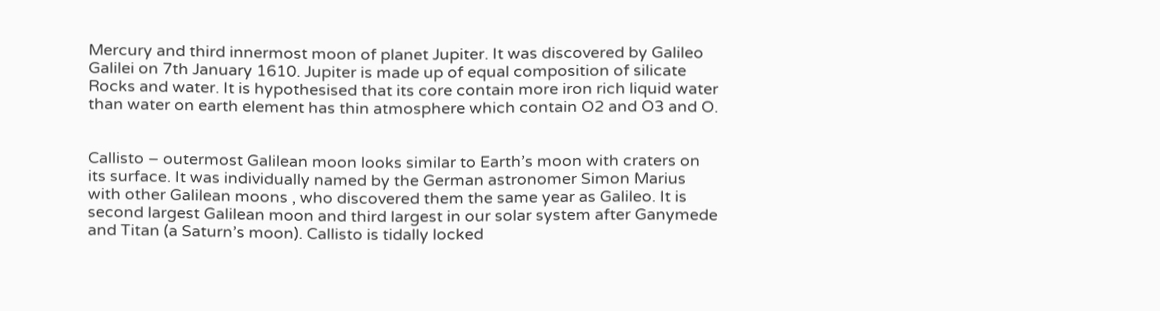Mercury and third innermost moon of planet Jupiter. It was discovered by Galileo Galilei on 7th January 1610. Jupiter is made up of equal composition of silicate Rocks and water. It is hypothesised that its core contain more iron rich liquid water than water on earth element has thin atmosphere which contain O2 and O3 and O.


Callisto – outermost Galilean moon looks similar to Earth’s moon with craters on its surface. It was individually named by the German astronomer Simon Marius with other Galilean moons , who discovered them the same year as Galileo. It is second largest Galilean moon and third largest in our solar system after Ganymede and Titan (a Saturn’s moon). Callisto is tidally locked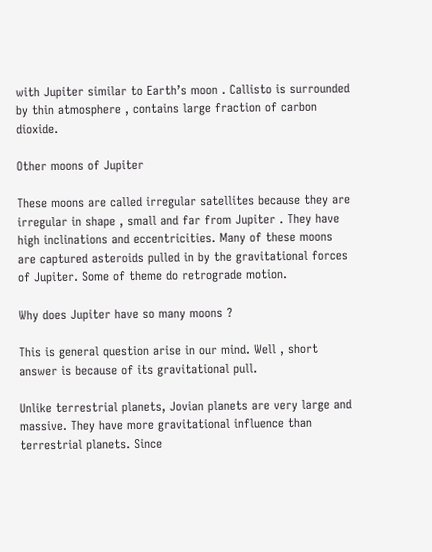with Jupiter similar to Earth’s moon . Callisto is surrounded by thin atmosphere , contains large fraction of carbon dioxide.

Other moons of Jupiter

These moons are called irregular satellites because they are irregular in shape , small and far from Jupiter . They have high inclinations and eccentricities. Many of these moons are captured asteroids pulled in by the gravitational forces of Jupiter. Some of theme do retrograde motion.

Why does Jupiter have so many moons ?

This is general question arise in our mind. Well , short answer is because of its gravitational pull.

Unlike terrestrial planets, Jovian planets are very large and massive. They have more gravitational influence than terrestrial planets. Since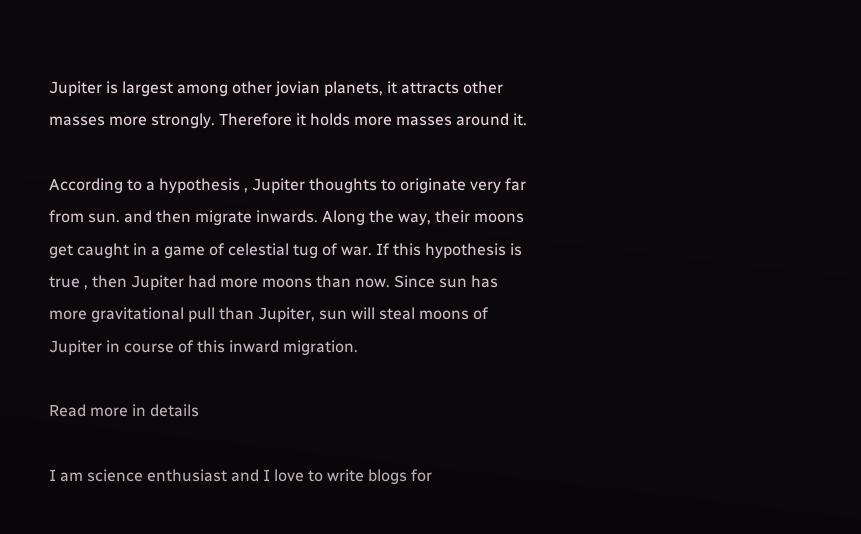Jupiter is largest among other jovian planets, it attracts other masses more strongly. Therefore it holds more masses around it.

According to a hypothesis , Jupiter thoughts to originate very far from sun. and then migrate inwards. Along the way, their moons get caught in a game of celestial tug of war. If this hypothesis is true , then Jupiter had more moons than now. Since sun has more gravitational pull than Jupiter, sun will steal moons of Jupiter in course of this inward migration.

Read more in details

I am science enthusiast and I love to write blogs for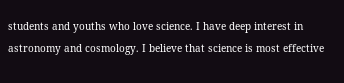students and youths who love science. I have deep interest in astronomy and cosmology. I believe that science is most effective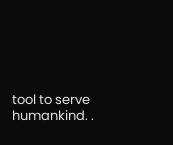tool to serve humankind. .